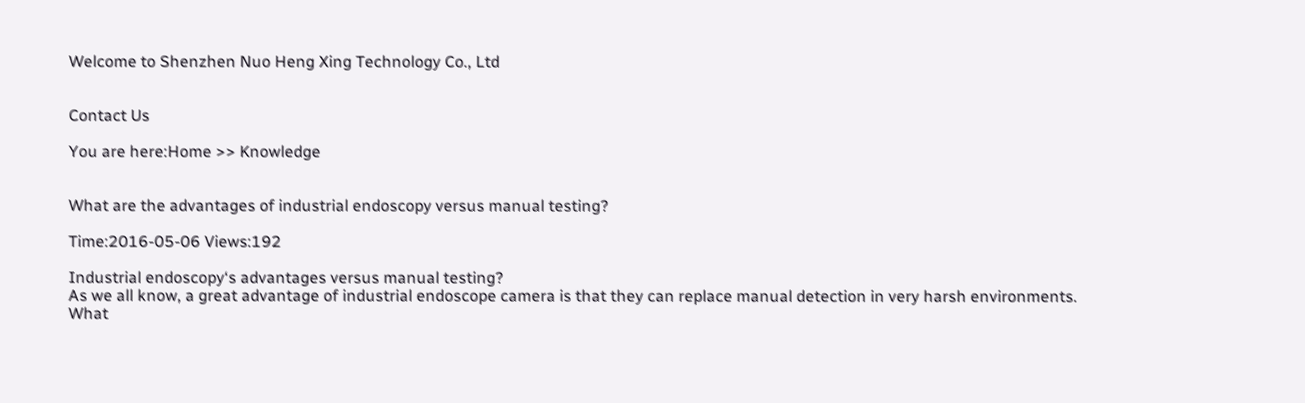Welcome to Shenzhen Nuo Heng Xing Technology Co., Ltd


Contact Us

You are here:Home >> Knowledge


What are the advantages of industrial endoscopy versus manual testing?

Time:2016-05-06 Views:192

Industrial endoscopy‘s advantages versus manual testing?
As we all know, a great advantage of industrial endoscope camera is that they can replace manual detection in very harsh environments. What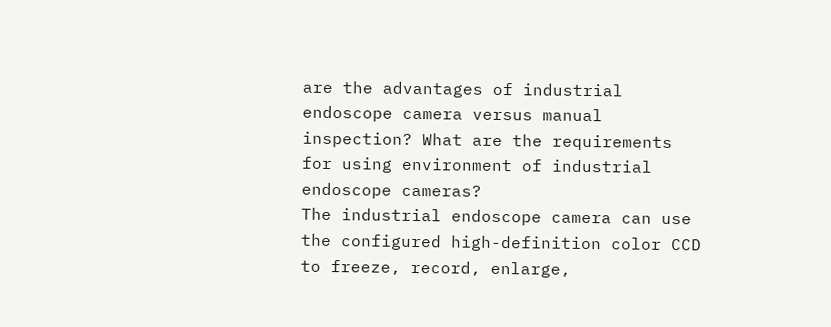are the advantages of industrial endoscope camera versus manual inspection? What are the requirements for using environment of industrial endoscope cameras?
The industrial endoscope camera can use the configured high-definition color CCD to freeze, record, enlarge,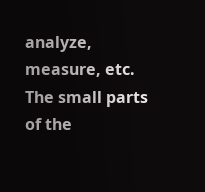analyze, measure, etc. The small parts of the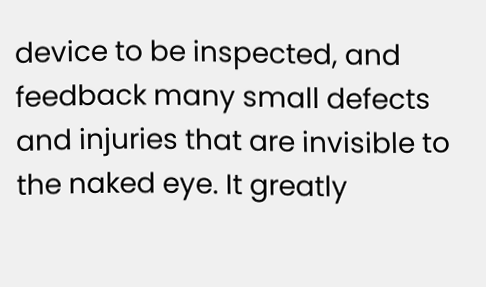device to be inspected, and feedback many small defects and injuries that are invisible to the naked eye. It greatly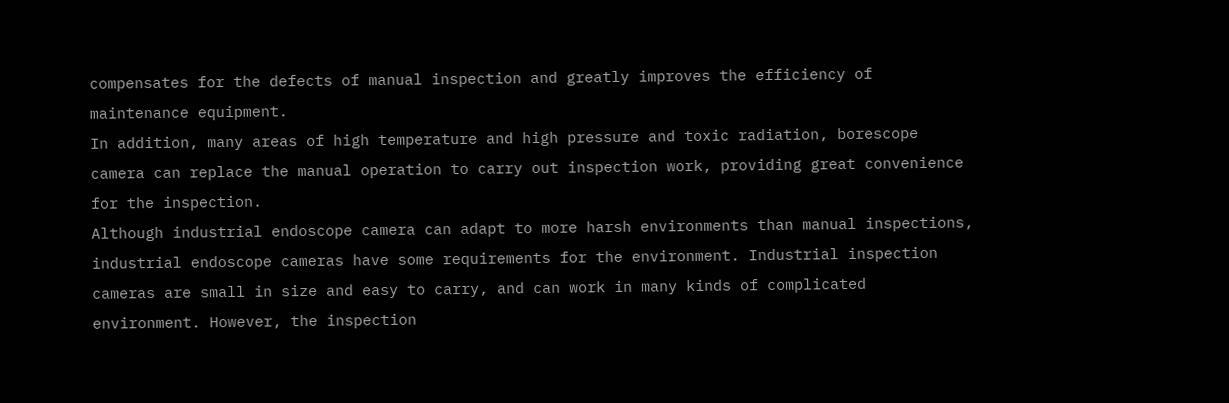compensates for the defects of manual inspection and greatly improves the efficiency of maintenance equipment.
In addition, many areas of high temperature and high pressure and toxic radiation, borescope camera can replace the manual operation to carry out inspection work, providing great convenience for the inspection.
Although industrial endoscope camera can adapt to more harsh environments than manual inspections, industrial endoscope cameras have some requirements for the environment. Industrial inspection cameras are small in size and easy to carry, and can work in many kinds of complicated environment. However, the inspection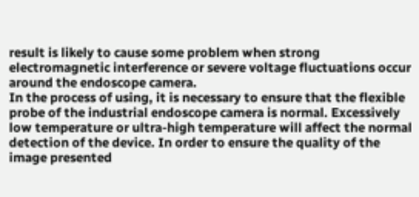result is likely to cause some problem when strong electromagnetic interference or severe voltage fluctuations occur around the endoscope camera.
In the process of using, it is necessary to ensure that the flexible probe of the industrial endoscope camera is normal. Excessively low temperature or ultra-high temperature will affect the normal detection of the device. In order to ensure the quality of the image presented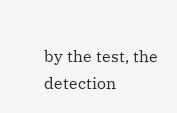by the test, the detection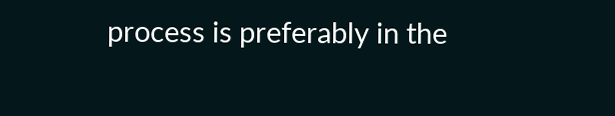process is preferably in the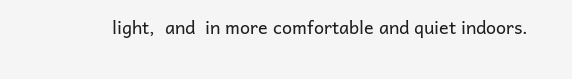light,  and  in more comfortable and quiet indoors.